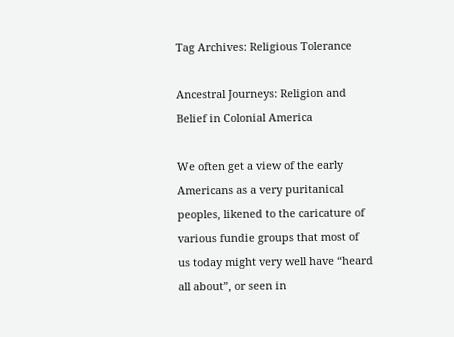Tag Archives: Religious Tolerance

Ancestral Journeys: Religion and Belief in Colonial America

We often get a view of the early Americans as a very puritanical peoples, likened to the caricature of various fundie groups that most of us today might very well have “heard all about”, or seen in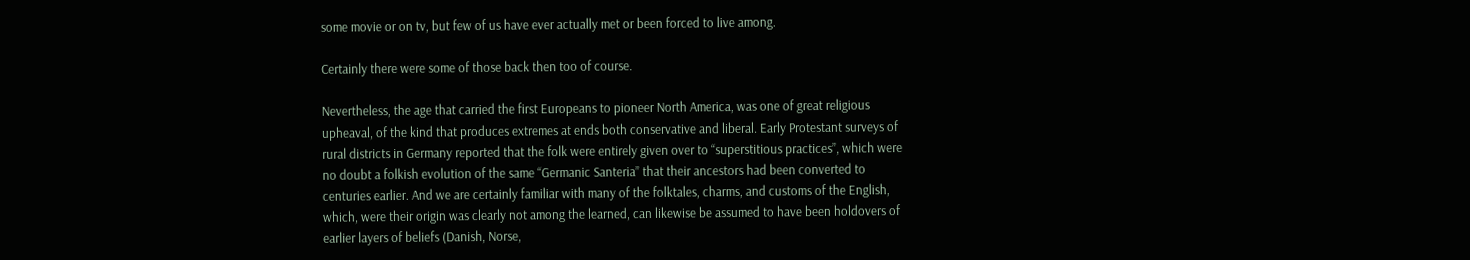some movie or on tv, but few of us have ever actually met or been forced to live among.

Certainly there were some of those back then too of course.

Nevertheless, the age that carried the first Europeans to pioneer North America, was one of great religious upheaval, of the kind that produces extremes at ends both conservative and liberal. Early Protestant surveys of rural districts in Germany reported that the folk were entirely given over to “superstitious practices”, which were no doubt a folkish evolution of the same “Germanic Santeria” that their ancestors had been converted to centuries earlier. And we are certainly familiar with many of the folktales, charms, and customs of the English, which, were their origin was clearly not among the learned, can likewise be assumed to have been holdovers of earlier layers of beliefs (Danish, Norse,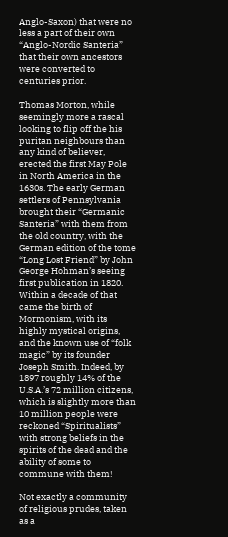Anglo-Saxon) that were no less a part of their own “Anglo-Nordic Santeria” that their own ancestors were converted to centuries prior.

Thomas Morton, while seemingly more a rascal looking to flip off the his puritan neighbours than any kind of believer, erected the first May Pole in North America in the 1630s. The early German settlers of Pennsylvania brought their “Germanic Santeria” with them from the old country, with the German edition of the tome “Long Lost Friend” by John George Hohman’s seeing first publication in 1820. Within a decade of that came the birth of Mormonism, with its highly mystical origins, and the known use of “folk magic” by its founder Joseph Smith. Indeed, by 1897 roughly 14% of the U.S.A.’s 72 million citizens, which is slightly more than 10 million people were reckoned “Spiritualists” with strong beliefs in the spirits of the dead and the ability of some to commune with them!

Not exactly a community of religious prudes, taken as a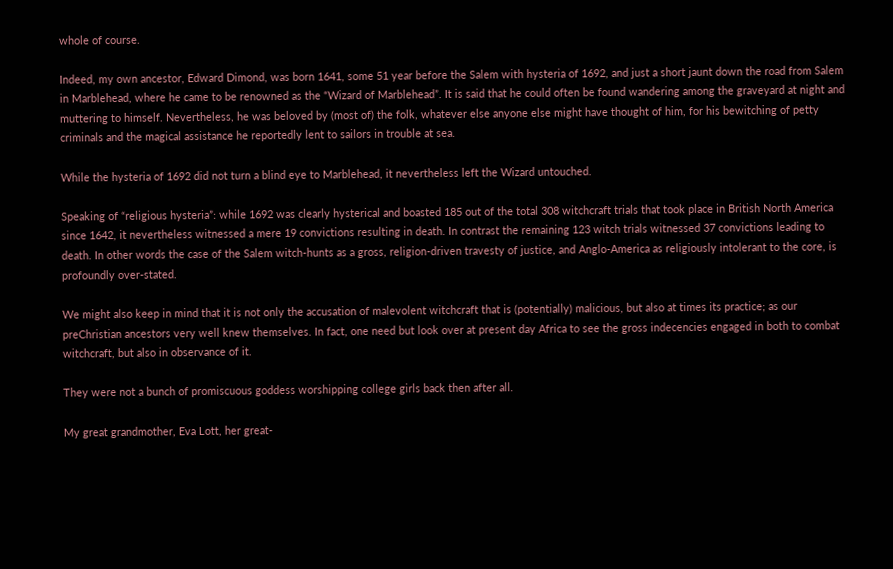whole of course.

Indeed, my own ancestor, Edward Dimond, was born 1641, some 51 year before the Salem with hysteria of 1692, and just a short jaunt down the road from Salem in Marblehead, where he came to be renowned as the “Wizard of Marblehead”. It is said that he could often be found wandering among the graveyard at night and muttering to himself. Nevertheless, he was beloved by (most of) the folk, whatever else anyone else might have thought of him, for his bewitching of petty criminals and the magical assistance he reportedly lent to sailors in trouble at sea.

While the hysteria of 1692 did not turn a blind eye to Marblehead, it nevertheless left the Wizard untouched.

Speaking of “religious hysteria”: while 1692 was clearly hysterical and boasted 185 out of the total 308 witchcraft trials that took place in British North America since 1642, it nevertheless witnessed a mere 19 convictions resulting in death. In contrast the remaining 123 witch trials witnessed 37 convictions leading to death. In other words the case of the Salem witch-hunts as a gross, religion-driven travesty of justice, and Anglo-America as religiously intolerant to the core, is profoundly over-stated.

We might also keep in mind that it is not only the accusation of malevolent witchcraft that is (potentially) malicious, but also at times its practice; as our preChristian ancestors very well knew themselves. In fact, one need but look over at present day Africa to see the gross indecencies engaged in both to combat witchcraft, but also in observance of it.

They were not a bunch of promiscuous goddess worshipping college girls back then after all.

My great grandmother, Eva Lott, her great-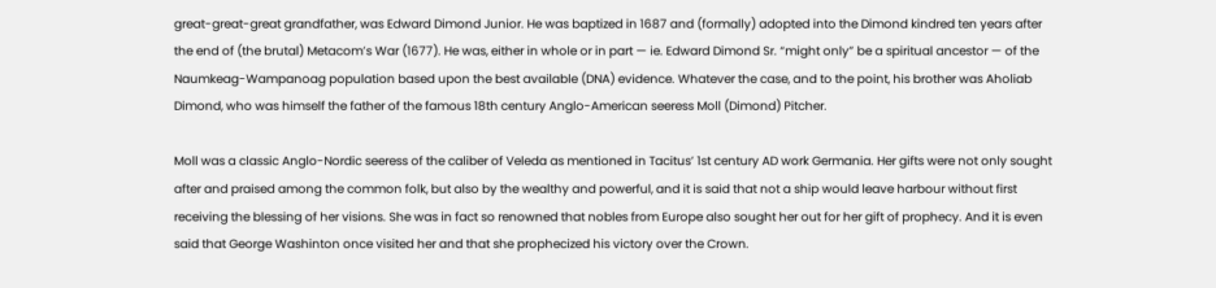great-great-great grandfather, was Edward Dimond Junior. He was baptized in 1687 and (formally) adopted into the Dimond kindred ten years after the end of (the brutal) Metacom’s War (1677). He was, either in whole or in part — ie. Edward Dimond Sr. “might only” be a spiritual ancestor — of the Naumkeag-Wampanoag population based upon the best available (DNA) evidence. Whatever the case, and to the point, his brother was Aholiab Dimond, who was himself the father of the famous 18th century Anglo-American seeress Moll (Dimond) Pitcher.

Moll was a classic Anglo-Nordic seeress of the caliber of Veleda as mentioned in Tacitus’ 1st century AD work Germania. Her gifts were not only sought after and praised among the common folk, but also by the wealthy and powerful, and it is said that not a ship would leave harbour without first receiving the blessing of her visions. She was in fact so renowned that nobles from Europe also sought her out for her gift of prophecy. And it is even said that George Washinton once visited her and that she prophecized his victory over the Crown.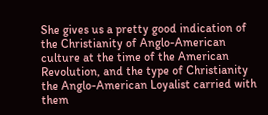She gives us a pretty good indication of the Christianity of Anglo-American culture at the time of the American Revolution, and the type of Christianity the Anglo-American Loyalist carried with them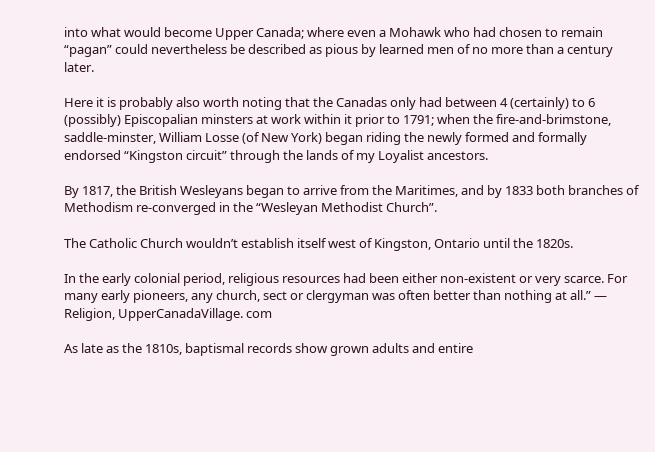into what would become Upper Canada; where even a Mohawk who had chosen to remain “pagan” could nevertheless be described as pious by learned men of no more than a century later.

Here it is probably also worth noting that the Canadas only had between 4 (certainly) to 6 (possibly) Episcopalian minsters at work within it prior to 1791; when the fire-and-brimstone, saddle-minster, William Losse (of New York) began riding the newly formed and formally endorsed “Kingston circuit” through the lands of my Loyalist ancestors.

By 1817, the British Wesleyans began to arrive from the Maritimes, and by 1833 both branches of Methodism re-converged in the “Wesleyan Methodist Church”.

The Catholic Church wouldn’t establish itself west of Kingston, Ontario until the 1820s.

In the early colonial period, religious resources had been either non-existent or very scarce. For many early pioneers, any church, sect or clergyman was often better than nothing at all.” — Religion, UpperCanadaVillage. com

As late as the 1810s, baptismal records show grown adults and entire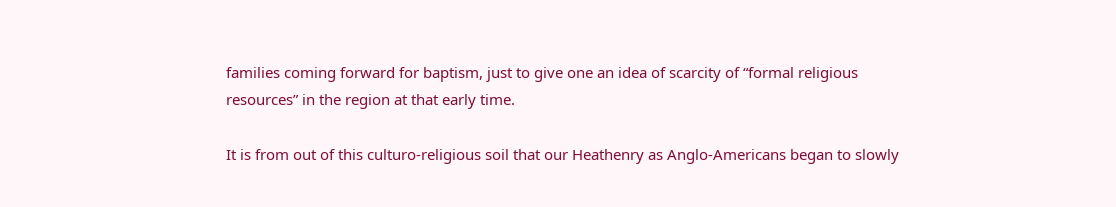families coming forward for baptism, just to give one an idea of scarcity of “formal religious resources” in the region at that early time.

It is from out of this culturo-religious soil that our Heathenry as Anglo-Americans began to slowly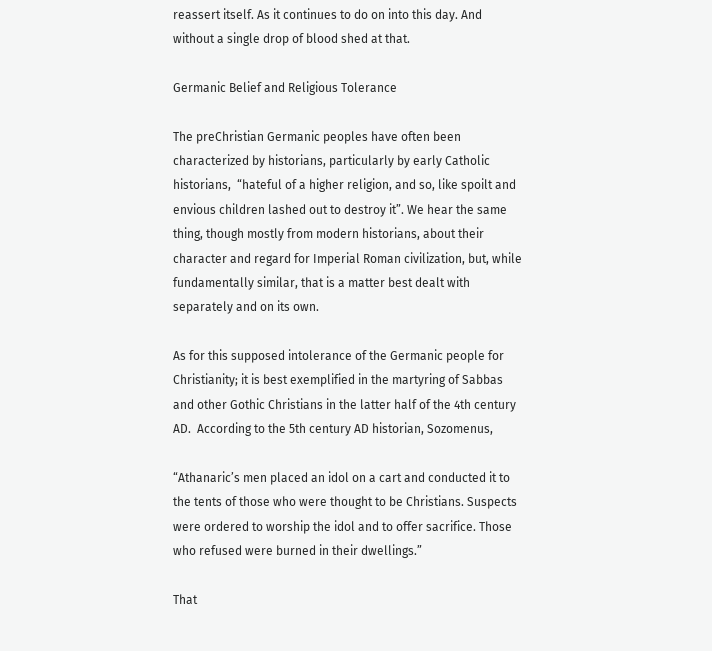reassert itself. As it continues to do on into this day. And without a single drop of blood shed at that.

Germanic Belief and Religious Tolerance

The preChristian Germanic peoples have often been characterized by historians, particularly by early Catholic historians,  “hateful of a higher religion, and so, like spoilt and envious children lashed out to destroy it”. We hear the same thing, though mostly from modern historians, about their character and regard for Imperial Roman civilization, but, while fundamentally similar, that is a matter best dealt with separately and on its own.

As for this supposed intolerance of the Germanic people for Christianity; it is best exemplified in the martyring of Sabbas and other Gothic Christians in the latter half of the 4th century AD.  According to the 5th century AD historian, Sozomenus,

“Athanaric’s men placed an idol on a cart and conducted it to the tents of those who were thought to be Christians. Suspects were ordered to worship the idol and to offer sacrifice. Those who refused were burned in their dwellings.”

That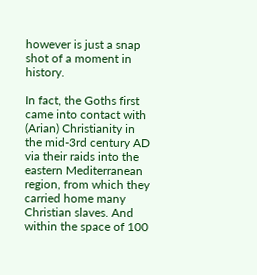however is just a snap shot of a moment in history.

In fact, the Goths first came into contact with (Arian) Christianity in the mid-3rd century AD via their raids into the eastern Mediterranean region, from which they carried home many Christian slaves. And within the space of 100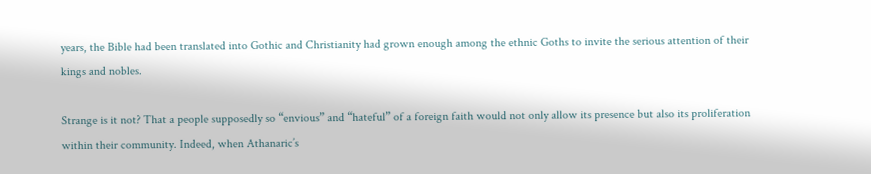years, the Bible had been translated into Gothic and Christianity had grown enough among the ethnic Goths to invite the serious attention of their kings and nobles.

Strange is it not? That a people supposedly so “envious” and “hateful” of a foreign faith would not only allow its presence but also its proliferation within their community. Indeed, when Athanaric’s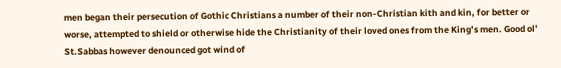men began their persecution of Gothic Christians a number of their non-Christian kith and kin, for better or worse, attempted to shield or otherwise hide the Christianity of their loved ones from the King’s men. Good ol’ St.Sabbas however denounced got wind of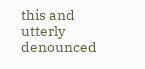this and utterly denounced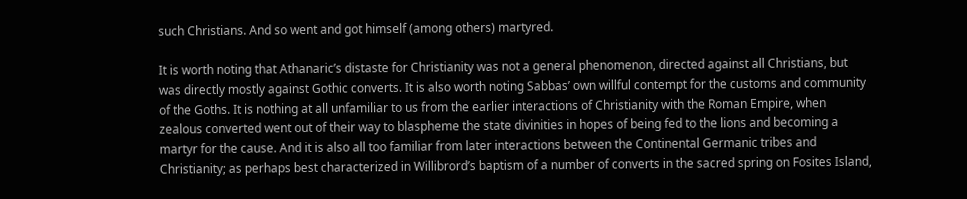such Christians. And so went and got himself (among others) martyred.

It is worth noting that Athanaric’s distaste for Christianity was not a general phenomenon, directed against all Christians, but was directly mostly against Gothic converts. It is also worth noting Sabbas’ own willful contempt for the customs and community of the Goths. It is nothing at all unfamiliar to us from the earlier interactions of Christianity with the Roman Empire, when zealous converted went out of their way to blaspheme the state divinities in hopes of being fed to the lions and becoming a martyr for the cause. And it is also all too familiar from later interactions between the Continental Germanic tribes and Christianity; as perhaps best characterized in Willibrord’s baptism of a number of converts in the sacred spring on Fosites Island,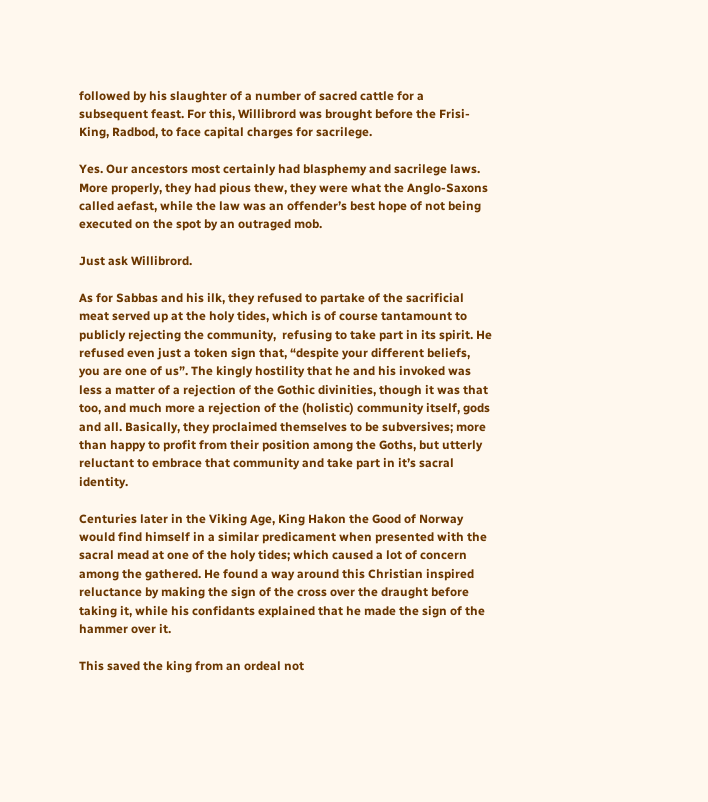followed by his slaughter of a number of sacred cattle for a subsequent feast. For this, Willibrord was brought before the Frisi-King, Radbod, to face capital charges for sacrilege.

Yes. Our ancestors most certainly had blasphemy and sacrilege laws. More properly, they had pious thew, they were what the Anglo-Saxons called aefast, while the law was an offender’s best hope of not being executed on the spot by an outraged mob.

Just ask Willibrord.

As for Sabbas and his ilk, they refused to partake of the sacrificial meat served up at the holy tides, which is of course tantamount to publicly rejecting the community,  refusing to take part in its spirit. He refused even just a token sign that, “despite your different beliefs, you are one of us”. The kingly hostility that he and his invoked was less a matter of a rejection of the Gothic divinities, though it was that too, and much more a rejection of the (holistic) community itself, gods and all. Basically, they proclaimed themselves to be subversives; more than happy to profit from their position among the Goths, but utterly reluctant to embrace that community and take part in it’s sacral identity.

Centuries later in the Viking Age, King Hakon the Good of Norway would find himself in a similar predicament when presented with the sacral mead at one of the holy tides; which caused a lot of concern among the gathered. He found a way around this Christian inspired reluctance by making the sign of the cross over the draught before taking it, while his confidants explained that he made the sign of the hammer over it.

This saved the king from an ordeal not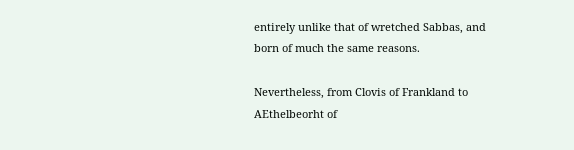entirely unlike that of wretched Sabbas, and born of much the same reasons.

Nevertheless, from Clovis of Frankland to AEthelbeorht of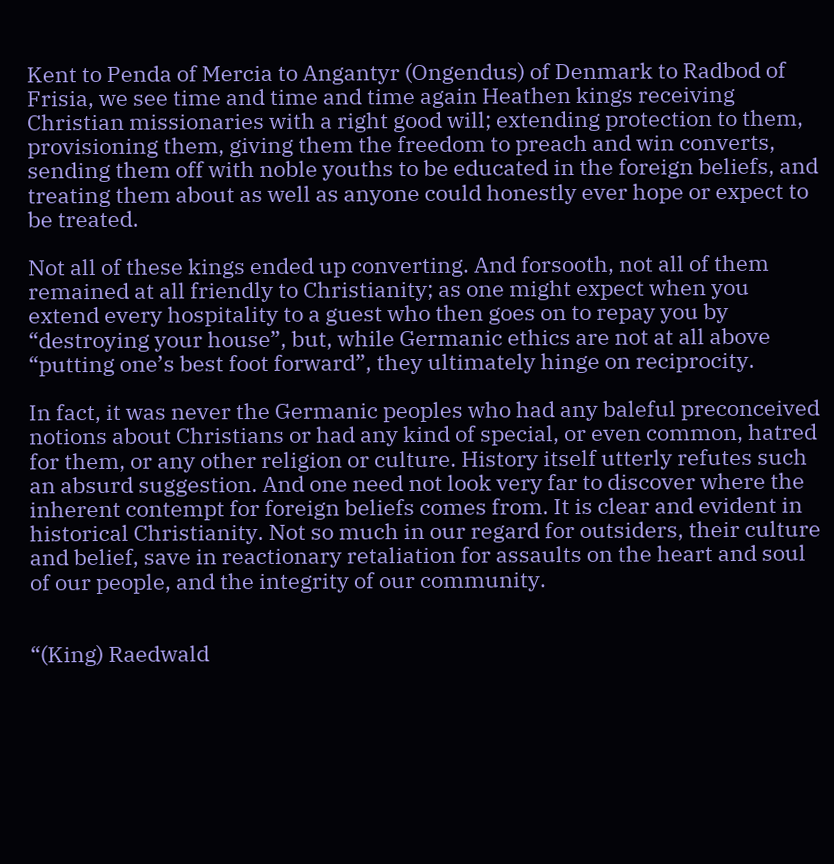Kent to Penda of Mercia to Angantyr (Ongendus) of Denmark to Radbod of Frisia, we see time and time and time again Heathen kings receiving Christian missionaries with a right good will; extending protection to them, provisioning them, giving them the freedom to preach and win converts, sending them off with noble youths to be educated in the foreign beliefs, and treating them about as well as anyone could honestly ever hope or expect to be treated.

Not all of these kings ended up converting. And forsooth, not all of them remained at all friendly to Christianity; as one might expect when you extend every hospitality to a guest who then goes on to repay you by “destroying your house”, but, while Germanic ethics are not at all above “putting one’s best foot forward”, they ultimately hinge on reciprocity.

In fact, it was never the Germanic peoples who had any baleful preconceived notions about Christians or had any kind of special, or even common, hatred for them, or any other religion or culture. History itself utterly refutes such an absurd suggestion. And one need not look very far to discover where the inherent contempt for foreign beliefs comes from. It is clear and evident in historical Christianity. Not so much in our regard for outsiders, their culture and belief, save in reactionary retaliation for assaults on the heart and soul of our people, and the integrity of our community.


“(King) Raedwald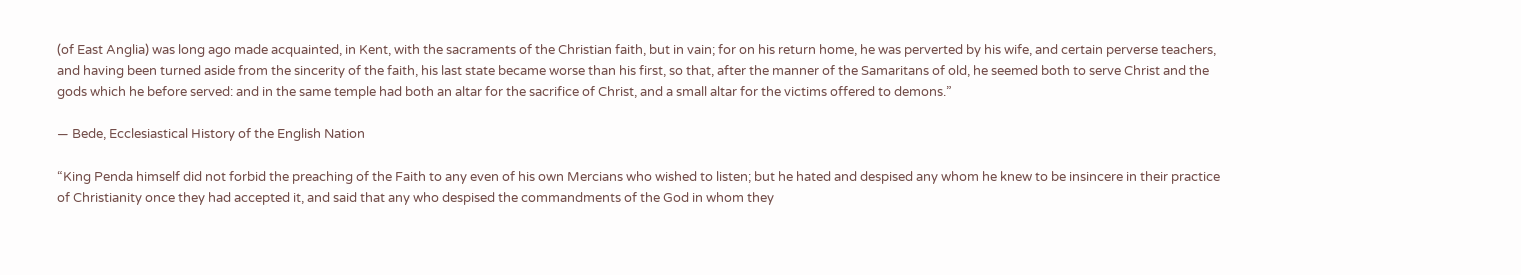(of East Anglia) was long ago made acquainted, in Kent, with the sacraments of the Christian faith, but in vain; for on his return home, he was perverted by his wife, and certain perverse teachers, and having been turned aside from the sincerity of the faith, his last state became worse than his first, so that, after the manner of the Samaritans of old, he seemed both to serve Christ and the gods which he before served: and in the same temple had both an altar for the sacrifice of Christ, and a small altar for the victims offered to demons.”

— Bede, Ecclesiastical History of the English Nation

“King Penda himself did not forbid the preaching of the Faith to any even of his own Mercians who wished to listen; but he hated and despised any whom he knew to be insincere in their practice of Christianity once they had accepted it, and said that any who despised the commandments of the God in whom they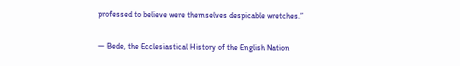professed to believe were themselves despicable wretches.”

— Bede, the Ecclesiastical History of the English Nation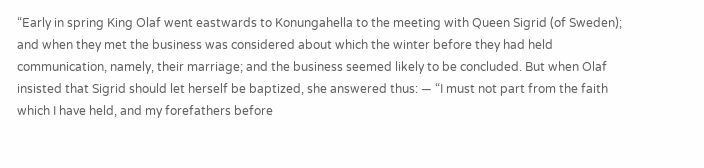“Early in spring King Olaf went eastwards to Konungahella to the meeting with Queen Sigrid (of Sweden); and when they met the business was considered about which the winter before they had held communication, namely, their marriage; and the business seemed likely to be concluded. But when Olaf insisted that Sigrid should let herself be baptized, she answered thus: — “I must not part from the faith which I have held, and my forefathers before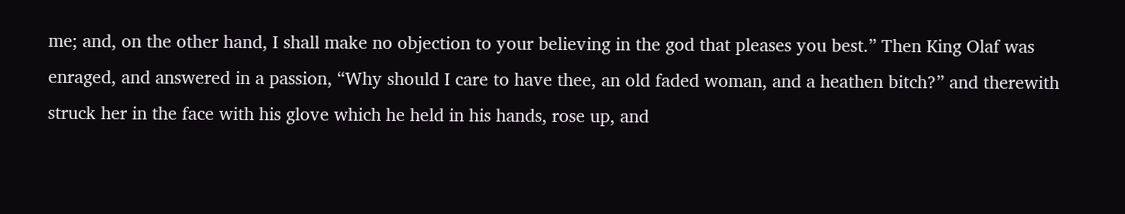me; and, on the other hand, I shall make no objection to your believing in the god that pleases you best.” Then King Olaf was enraged, and answered in a passion, “Why should I care to have thee, an old faded woman, and a heathen bitch?” and therewith struck her in the face with his glove which he held in his hands, rose up, and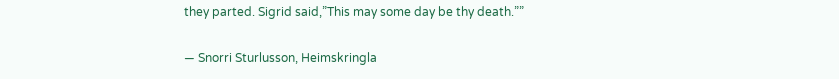they parted. Sigrid said,”This may some day be thy death.””

— Snorri Sturlusson, Heimskringla